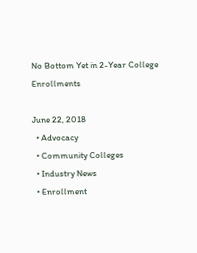No Bottom Yet in 2-Year College Enrollments

June 22, 2018
  • Advocacy
  • Community Colleges
  • Industry News
  • Enrollment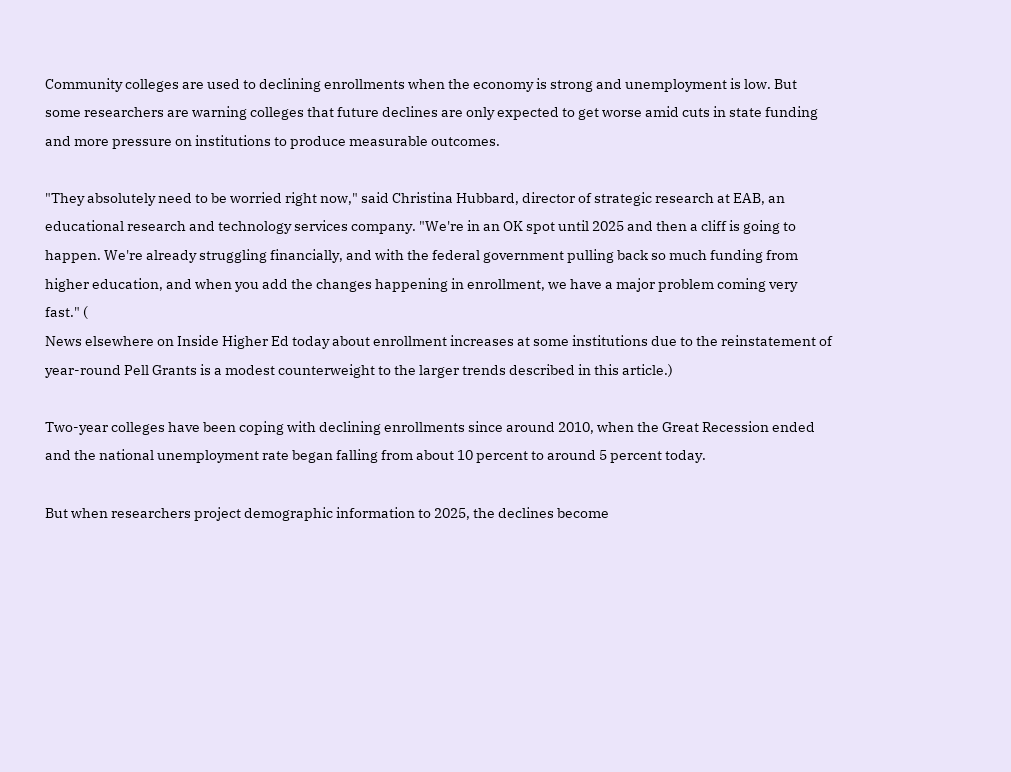Community colleges are used to declining enrollments when the economy is strong and unemployment is low. But some researchers are warning colleges that future declines are only expected to get worse amid cuts in state funding and more pressure on institutions to produce measurable outcomes.

"They absolutely need to be worried right now," said Christina Hubbard, director of strategic research at EAB, an educational research and technology services company. "We're in an OK spot until 2025 and then a cliff is going to happen. We're already struggling financially, and with the federal government pulling back so much funding from higher education, and when you add the changes happening in enrollment, we have a major problem coming very fast." (
News elsewhere on Inside Higher Ed today about enrollment increases at some institutions due to the reinstatement of year-round Pell Grants is a modest counterweight to the larger trends described in this article.)

Two-year colleges have been coping with declining enrollments since around 2010, when the Great Recession ended and the national unemployment rate began falling from about 10 percent to around 5 percent today.

But when researchers project demographic information to 2025, the declines become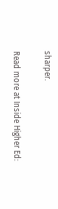sharper.

Read more at Inside Higher Ed: